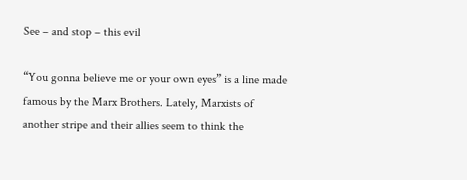See – and stop – this evil

“You gonna believe me or your own eyes” is a line made famous by the Marx Brothers. Lately, Marxists of another stripe and their allies seem to think the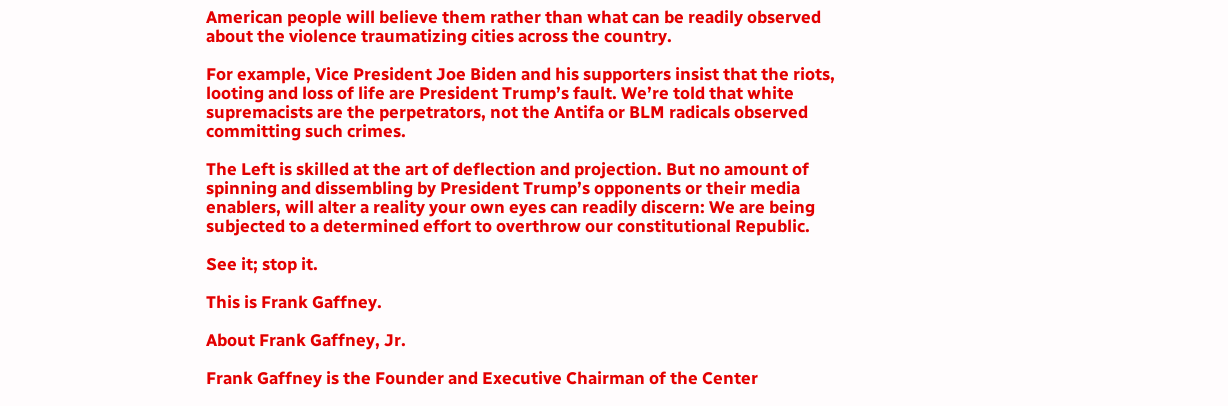American people will believe them rather than what can be readily observed about the violence traumatizing cities across the country.

For example, Vice President Joe Biden and his supporters insist that the riots, looting and loss of life are President Trump’s fault. We’re told that white supremacists are the perpetrators, not the Antifa or BLM radicals observed committing such crimes.

The Left is skilled at the art of deflection and projection. But no amount of spinning and dissembling by President Trump’s opponents or their media enablers, will alter a reality your own eyes can readily discern: We are being subjected to a determined effort to overthrow our constitutional Republic.

See it; stop it.

This is Frank Gaffney.

About Frank Gaffney, Jr.

Frank Gaffney is the Founder and Executive Chairman of the Center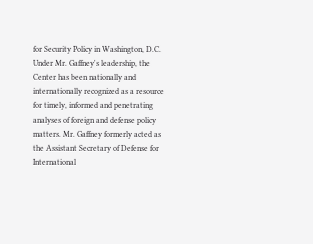for Security Policy in Washington, D.C. Under Mr. Gaffney's leadership, the Center has been nationally and internationally recognized as a resource for timely, informed and penetrating analyses of foreign and defense policy matters. Mr. Gaffney formerly acted as the Assistant Secretary of Defense for International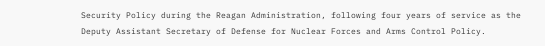Security Policy during the Reagan Administration, following four years of service as the Deputy Assistant Secretary of Defense for Nuclear Forces and Arms Control Policy.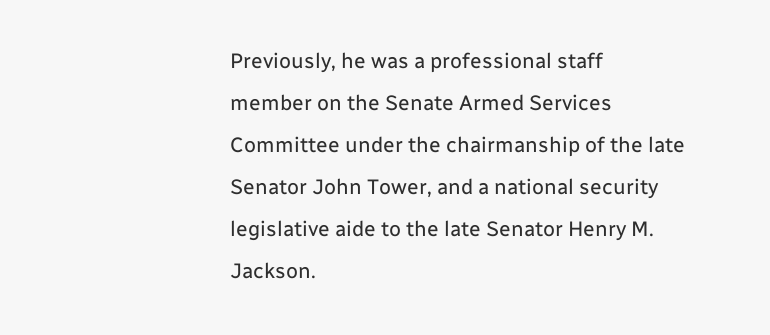Previously, he was a professional staff member on the Senate Armed Services Committee under the chairmanship of the late Senator John Tower, and a national security legislative aide to the late Senator Henry M. Jackson.